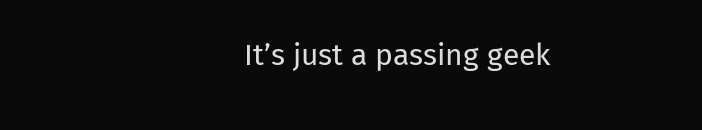It’s just a passing geek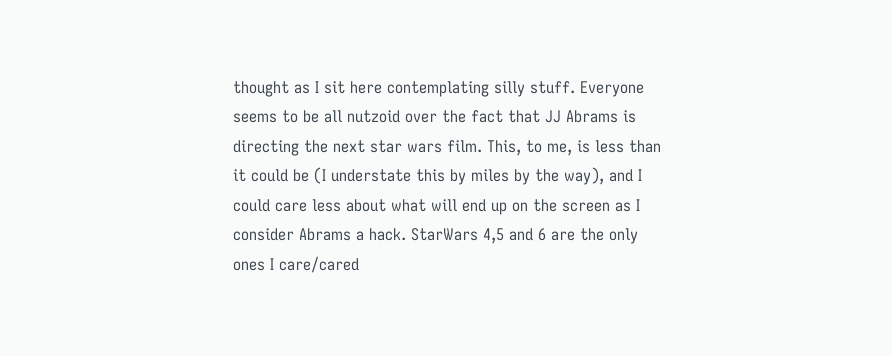thought as I sit here contemplating silly stuff. Everyone seems to be all nutzoid over the fact that JJ Abrams is directing the next star wars film. This, to me, is less than it could be (I understate this by miles by the way), and I could care less about what will end up on the screen as I consider Abrams a hack. StarWars 4,5 and 6 are the only ones I care/cared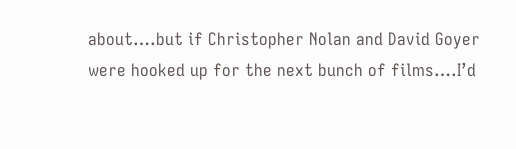about….but if Christopher Nolan and David Goyer were hooked up for the next bunch of films….I’d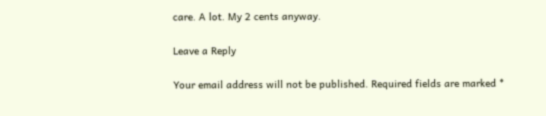care. A lot. My 2 cents anyway.

Leave a Reply

Your email address will not be published. Required fields are marked *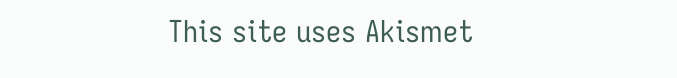This site uses Akismet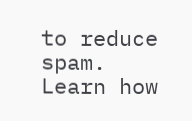to reduce spam. Learn how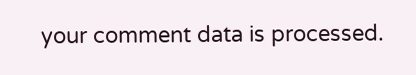your comment data is processed.